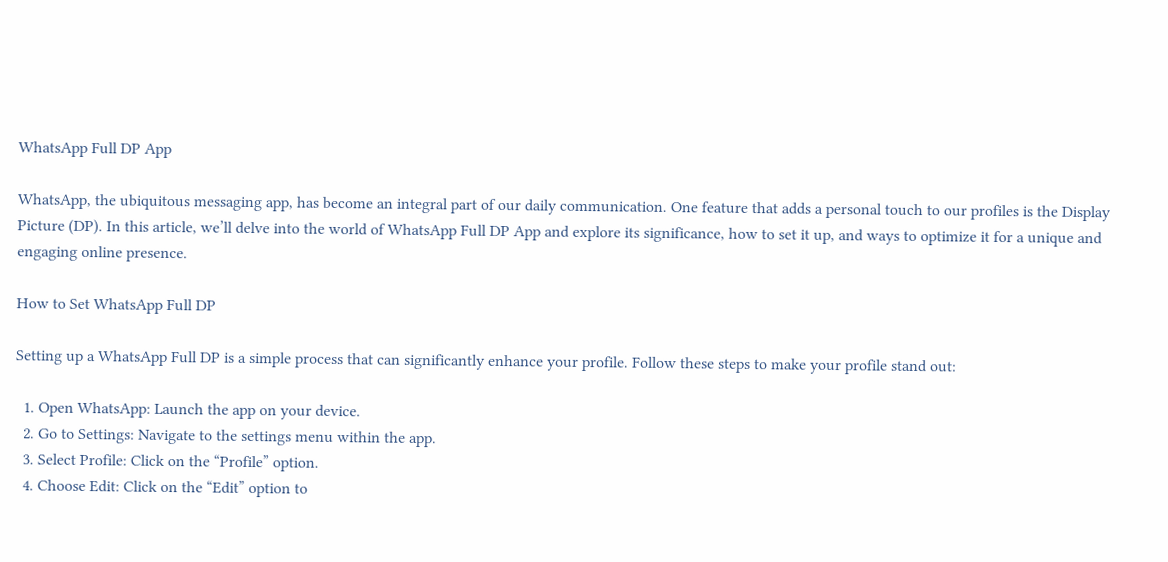WhatsApp Full DP App

WhatsApp, the ubiquitous messaging app, has become an integral part of our daily communication. One feature that adds a personal touch to our profiles is the Display Picture (DP). In this article, we’ll delve into the world of WhatsApp Full DP App and explore its significance, how to set it up, and ways to optimize it for a unique and engaging online presence.

How to Set WhatsApp Full DP

Setting up a WhatsApp Full DP is a simple process that can significantly enhance your profile. Follow these steps to make your profile stand out:

  1. Open WhatsApp: Launch the app on your device.
  2. Go to Settings: Navigate to the settings menu within the app.
  3. Select Profile: Click on the “Profile” option.
  4. Choose Edit: Click on the “Edit” option to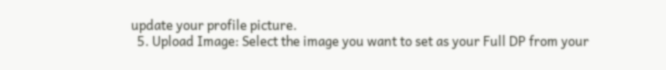update your profile picture.
  5. Upload Image: Select the image you want to set as your Full DP from your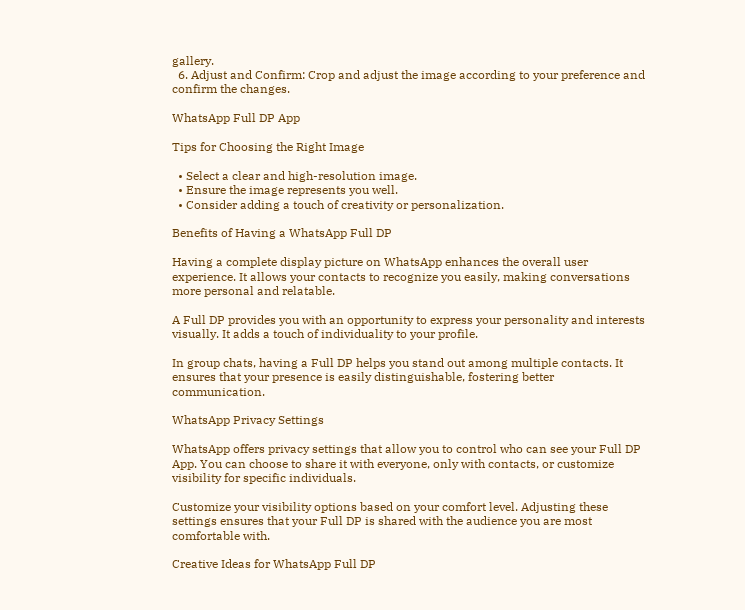gallery.
  6. Adjust and Confirm: Crop and adjust the image according to your preference and confirm the changes.

WhatsApp Full DP App

Tips for Choosing the Right Image

  • Select a clear and high-resolution image.
  • Ensure the image represents you well.
  • Consider adding a touch of creativity or personalization.

Benefits of Having a WhatsApp Full DP

Having a complete display picture on WhatsApp enhances the overall user experience. It allows your contacts to recognize you easily, making conversations more personal and relatable.

A Full DP provides you with an opportunity to express your personality and interests visually. It adds a touch of individuality to your profile.

In group chats, having a Full DP helps you stand out among multiple contacts. It ensures that your presence is easily distinguishable, fostering better communication.

WhatsApp Privacy Settings

WhatsApp offers privacy settings that allow you to control who can see your Full DP App. You can choose to share it with everyone, only with contacts, or customize visibility for specific individuals.

Customize your visibility options based on your comfort level. Adjusting these settings ensures that your Full DP is shared with the audience you are most comfortable with.

Creative Ideas for WhatsApp Full DP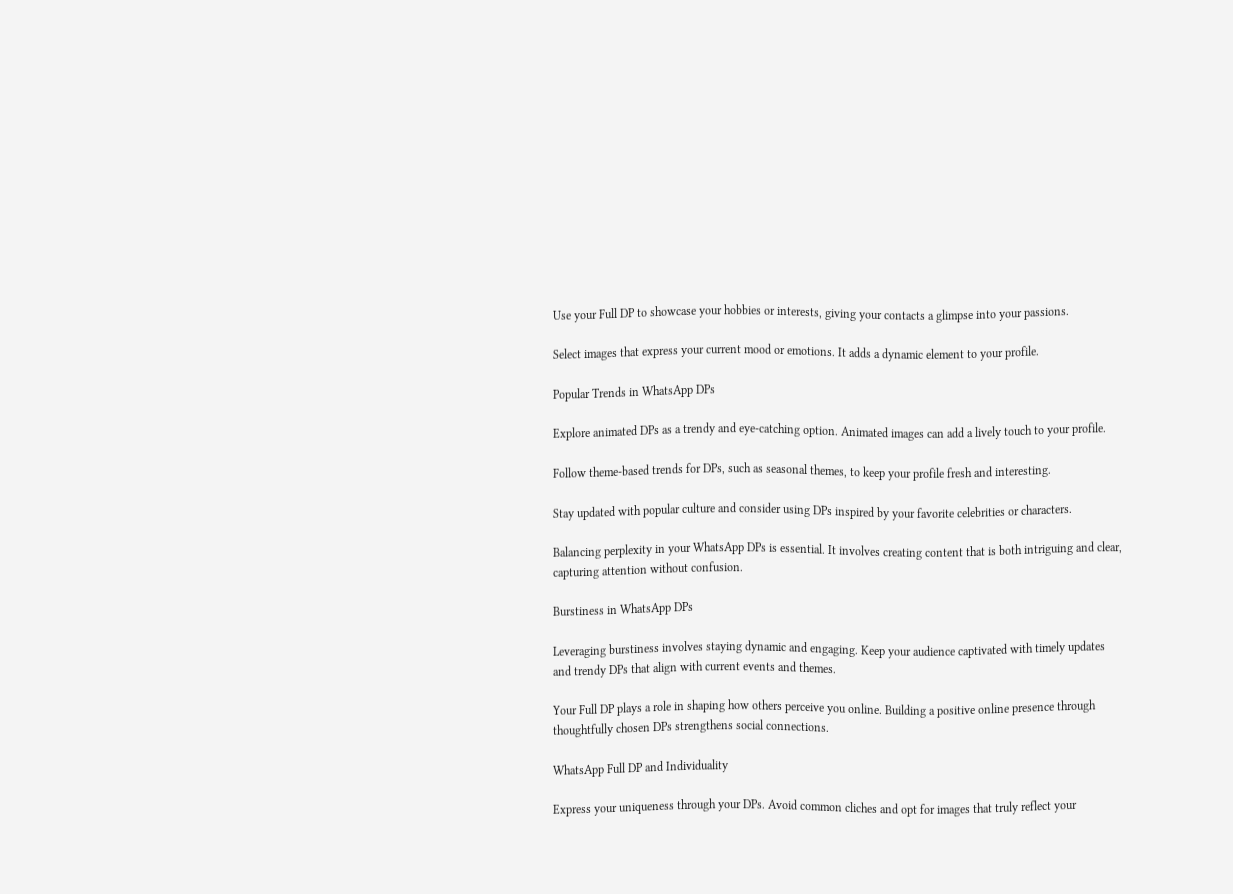Use your Full DP to showcase your hobbies or interests, giving your contacts a glimpse into your passions.

Select images that express your current mood or emotions. It adds a dynamic element to your profile.

Popular Trends in WhatsApp DPs

Explore animated DPs as a trendy and eye-catching option. Animated images can add a lively touch to your profile.

Follow theme-based trends for DPs, such as seasonal themes, to keep your profile fresh and interesting.

Stay updated with popular culture and consider using DPs inspired by your favorite celebrities or characters.

Balancing perplexity in your WhatsApp DPs is essential. It involves creating content that is both intriguing and clear, capturing attention without confusion.

Burstiness in WhatsApp DPs

Leveraging burstiness involves staying dynamic and engaging. Keep your audience captivated with timely updates and trendy DPs that align with current events and themes.

Your Full DP plays a role in shaping how others perceive you online. Building a positive online presence through thoughtfully chosen DPs strengthens social connections.

WhatsApp Full DP and Individuality

Express your uniqueness through your DPs. Avoid common cliches and opt for images that truly reflect your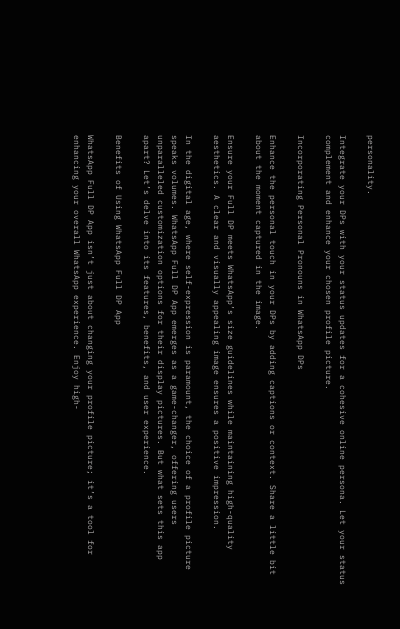personality.

Integrate your DPs with your status updates for a cohesive online persona. Let your status complement and enhance your chosen profile picture.

Incorporating Personal Pronouns in WhatsApp DPs

Enhance the personal touch in your DPs by adding captions or context. Share a little bit about the moment captured in the image.

Ensure your Full DP meets WhatsApp’s size guidelines while maintaining high-quality aesthetics. A clear and visually appealing image ensures a positive impression.

In the digital age, where self-expression is paramount, the choice of a profile picture speaks volumes. WhatsApp Full DP App emerges as a game-changer, offering users unparalleled customization options for their display pictures. But what sets this app apart? Let’s delve into its features, benefits, and user experience.

Benefits of Using WhatsApp Full DP App

WhatsApp Full DP App isn’t just about changing your profile picture; it’s a tool for enhancing your overall WhatsApp experience. Enjoy high-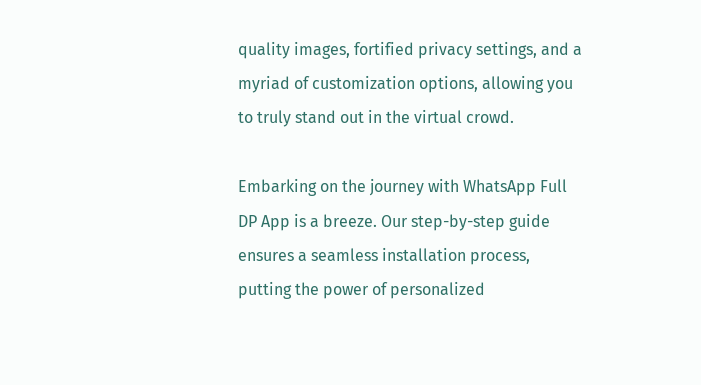quality images, fortified privacy settings, and a myriad of customization options, allowing you to truly stand out in the virtual crowd.

Embarking on the journey with WhatsApp Full DP App is a breeze. Our step-by-step guide ensures a seamless installation process, putting the power of personalized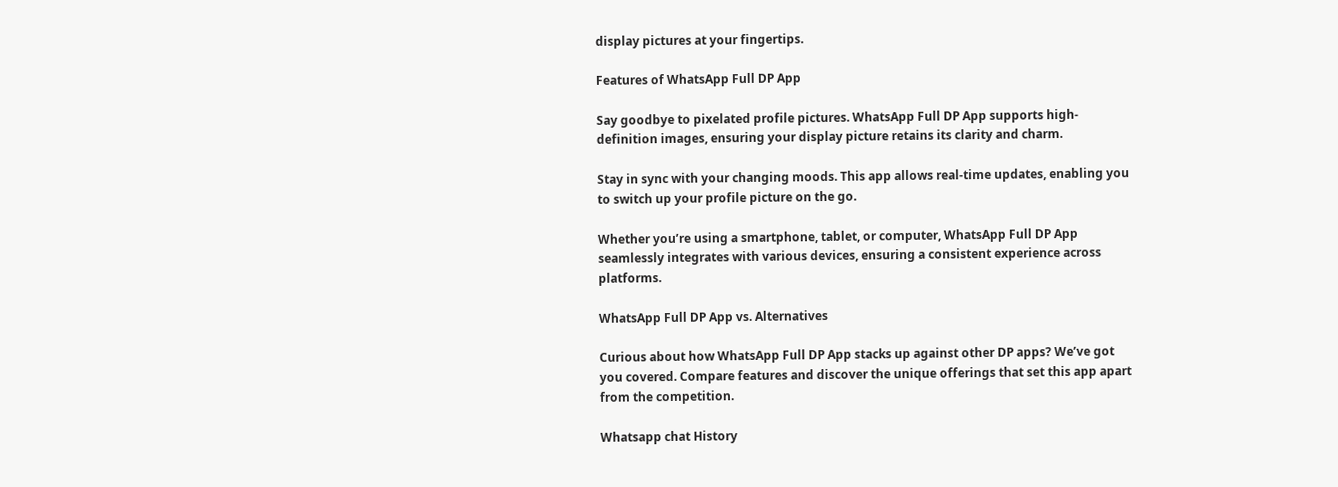display pictures at your fingertips.

Features of WhatsApp Full DP App

Say goodbye to pixelated profile pictures. WhatsApp Full DP App supports high-definition images, ensuring your display picture retains its clarity and charm.

Stay in sync with your changing moods. This app allows real-time updates, enabling you to switch up your profile picture on the go.

Whether you’re using a smartphone, tablet, or computer, WhatsApp Full DP App seamlessly integrates with various devices, ensuring a consistent experience across platforms.

WhatsApp Full DP App vs. Alternatives

Curious about how WhatsApp Full DP App stacks up against other DP apps? We’ve got you covered. Compare features and discover the unique offerings that set this app apart from the competition.

Whatsapp chat History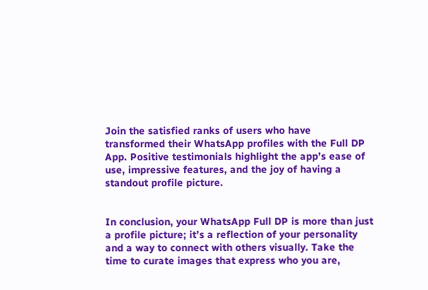Join the satisfied ranks of users who have transformed their WhatsApp profiles with the Full DP App. Positive testimonials highlight the app’s ease of use, impressive features, and the joy of having a standout profile picture.


In conclusion, your WhatsApp Full DP is more than just a profile picture; it’s a reflection of your personality and a way to connect with others visually. Take the time to curate images that express who you are,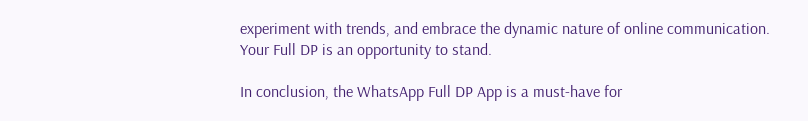experiment with trends, and embrace the dynamic nature of online communication. Your Full DP is an opportunity to stand.

In conclusion, the WhatsApp Full DP App is a must-have for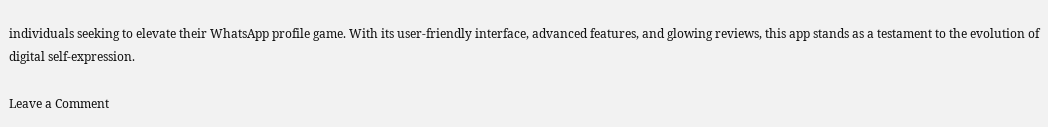individuals seeking to elevate their WhatsApp profile game. With its user-friendly interface, advanced features, and glowing reviews, this app stands as a testament to the evolution of digital self-expression.

Leave a Comment